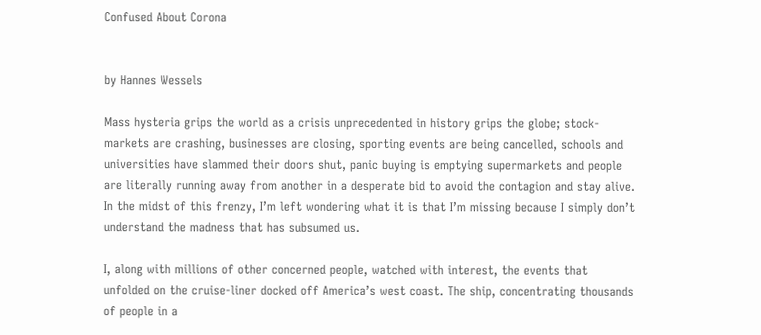Confused About Corona


by Hannes Wessels

Mass hysteria grips the world as a crisis unprecedented in history grips the globe; stock-markets are crashing, businesses are closing, sporting events are being cancelled, schools and universities have slammed their doors shut, panic buying is emptying supermarkets and people are literally running away from another in a desperate bid to avoid the contagion and stay alive. In the midst of this frenzy, I’m left wondering what it is that I’m missing because I simply don’t understand the madness that has subsumed us.

I, along with millions of other concerned people, watched with interest, the events that unfolded on the cruise-liner docked off America’s west coast. The ship, concentrating thousands of people in a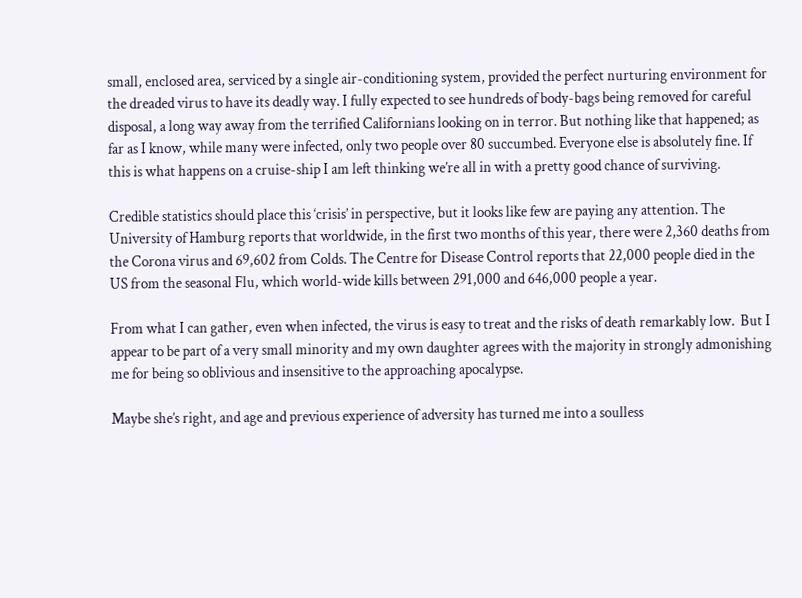small, enclosed area, serviced by a single air-conditioning system, provided the perfect nurturing environment for the dreaded virus to have its deadly way. I fully expected to see hundreds of body-bags being removed for careful disposal, a long way away from the terrified Californians looking on in terror. But nothing like that happened; as far as I know, while many were infected, only two people over 80 succumbed. Everyone else is absolutely fine. If this is what happens on a cruise-ship I am left thinking we’re all in with a pretty good chance of surviving.

Credible statistics should place this ‘crisis’ in perspective, but it looks like few are paying any attention. The University of Hamburg reports that worldwide, in the first two months of this year, there were 2,360 deaths from the Corona virus and 69,602 from Colds. The Centre for Disease Control reports that 22,000 people died in the US from the seasonal Flu, which world-wide kills between 291,000 and 646,000 people a year.

From what I can gather, even when infected, the virus is easy to treat and the risks of death remarkably low.  But I appear to be part of a very small minority and my own daughter agrees with the majority in strongly admonishing me for being so oblivious and insensitive to the approaching apocalypse.

Maybe she’s right, and age and previous experience of adversity has turned me into a soulless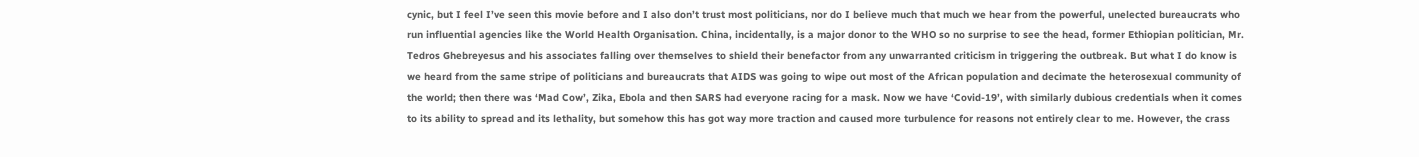cynic, but I feel I’ve seen this movie before and I also don’t trust most politicians, nor do I believe much that much we hear from the powerful, unelected bureaucrats who run influential agencies like the World Health Organisation. China, incidentally, is a major donor to the WHO so no surprise to see the head, former Ethiopian politician, Mr. Tedros Ghebreyesus and his associates falling over themselves to shield their benefactor from any unwarranted criticism in triggering the outbreak. But what I do know is we heard from the same stripe of politicians and bureaucrats that AIDS was going to wipe out most of the African population and decimate the heterosexual community of the world; then there was ‘Mad Cow’, Zika, Ebola and then SARS had everyone racing for a mask. Now we have ‘Covid-19’, with similarly dubious credentials when it comes to its ability to spread and its lethality, but somehow this has got way more traction and caused more turbulence for reasons not entirely clear to me. However, the crass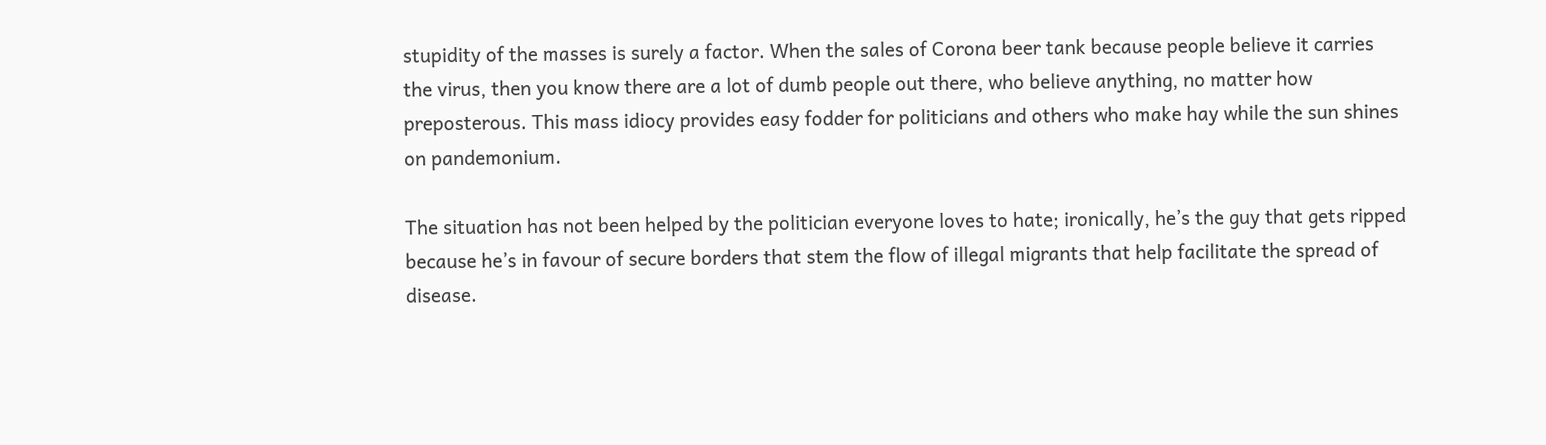stupidity of the masses is surely a factor. When the sales of Corona beer tank because people believe it carries the virus, then you know there are a lot of dumb people out there, who believe anything, no matter how preposterous. This mass idiocy provides easy fodder for politicians and others who make hay while the sun shines on pandemonium.

The situation has not been helped by the politician everyone loves to hate; ironically, he’s the guy that gets ripped because he’s in favour of secure borders that stem the flow of illegal migrants that help facilitate the spread of disease.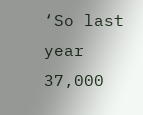‘So last year 37,000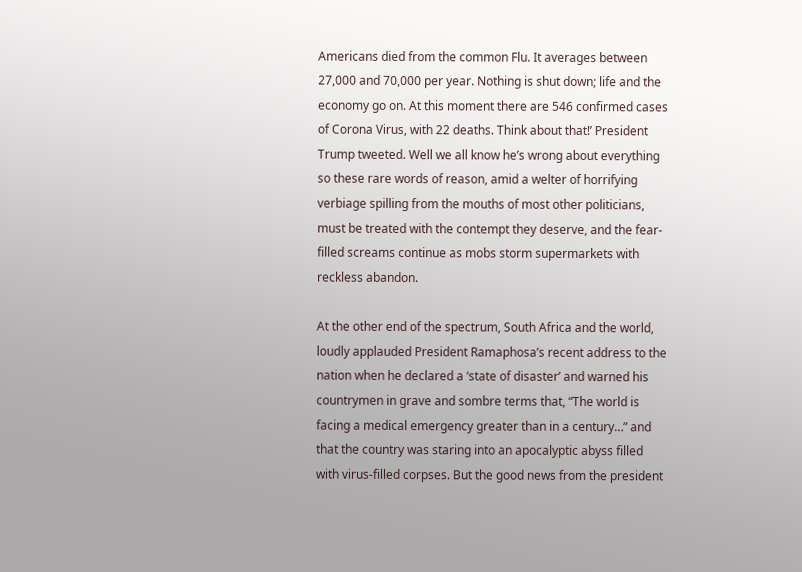Americans died from the common Flu. It averages between 27,000 and 70,000 per year. Nothing is shut down; life and the economy go on. At this moment there are 546 confirmed cases of Corona Virus, with 22 deaths. Think about that!’ President Trump tweeted. Well we all know he’s wrong about everything so these rare words of reason, amid a welter of horrifying verbiage spilling from the mouths of most other politicians, must be treated with the contempt they deserve, and the fear-filled screams continue as mobs storm supermarkets with reckless abandon.

At the other end of the spectrum, South Africa and the world, loudly applauded President Ramaphosa’s recent address to the nation when he declared a ‘state of disaster’ and warned his countrymen in grave and sombre terms that, “The world is facing a medical emergency greater than in a century…” and that the country was staring into an apocalyptic abyss filled with virus-filled corpses. But the good news from the president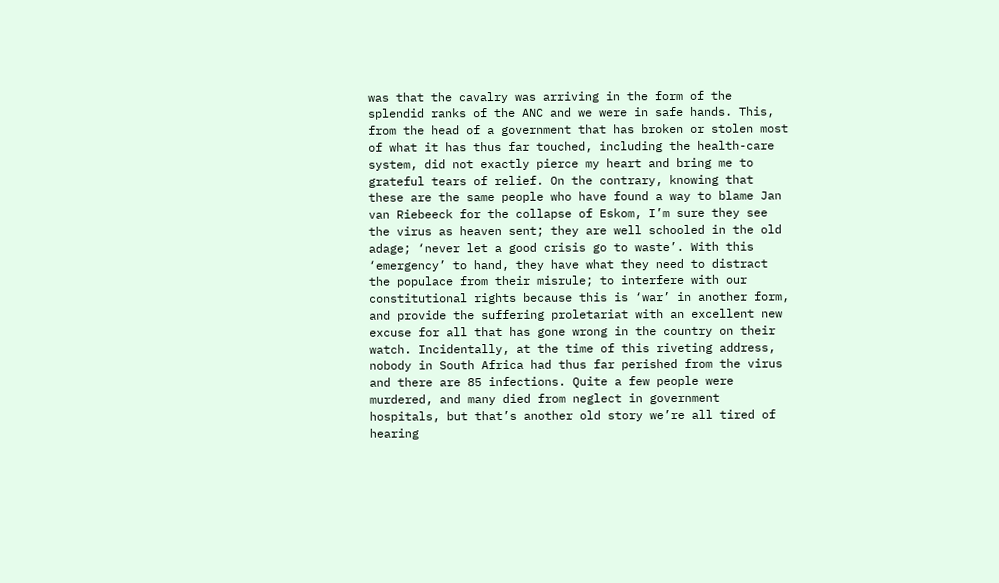was that the cavalry was arriving in the form of the splendid ranks of the ANC and we were in safe hands. This, from the head of a government that has broken or stolen most of what it has thus far touched, including the health-care system, did not exactly pierce my heart and bring me to grateful tears of relief. On the contrary, knowing that these are the same people who have found a way to blame Jan van Riebeeck for the collapse of Eskom, I’m sure they see the virus as heaven sent; they are well schooled in the old adage; ‘never let a good crisis go to waste’. With this ‘emergency’ to hand, they have what they need to distract the populace from their misrule; to interfere with our constitutional rights because this is ‘war’ in another form, and provide the suffering proletariat with an excellent new excuse for all that has gone wrong in the country on their watch. Incidentally, at the time of this riveting address, nobody in South Africa had thus far perished from the virus and there are 85 infections. Quite a few people were murdered, and many died from neglect in government hospitals, but that’s another old story we’re all tired of hearing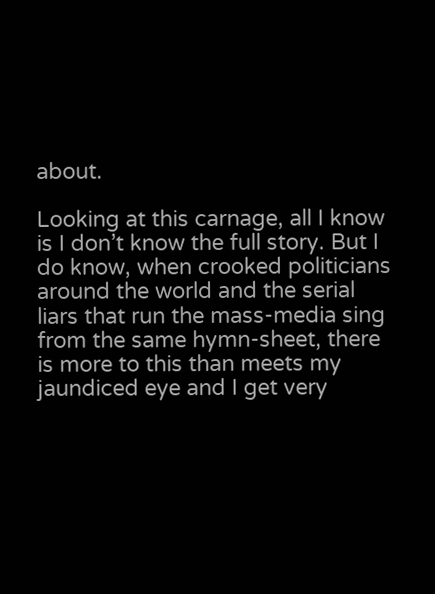about.

Looking at this carnage, all I know is I don’t know the full story. But I do know, when crooked politicians around the world and the serial liars that run the mass-media sing from the same hymn-sheet, there is more to this than meets my jaundiced eye and I get very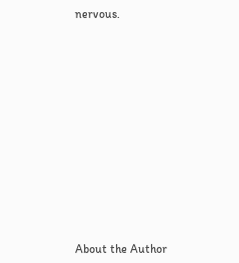nervous.













About the Author